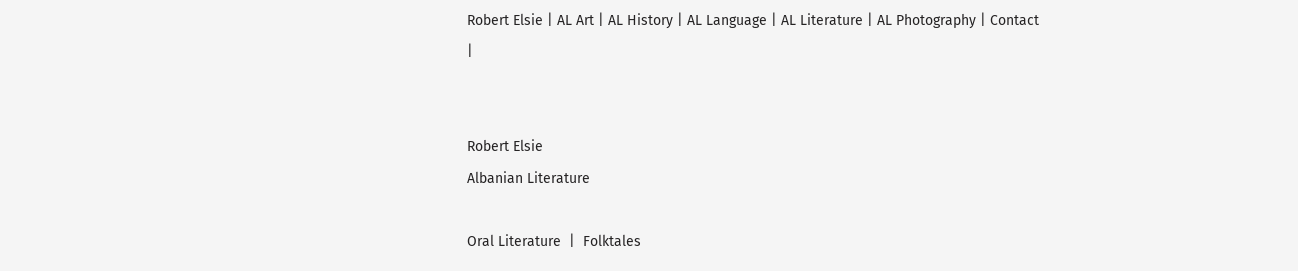Robert Elsie | AL Art | AL History | AL Language | AL Literature | AL Photography | Contact |


Robert Elsie
Albanian Literature

Oral Literature  |  Folktales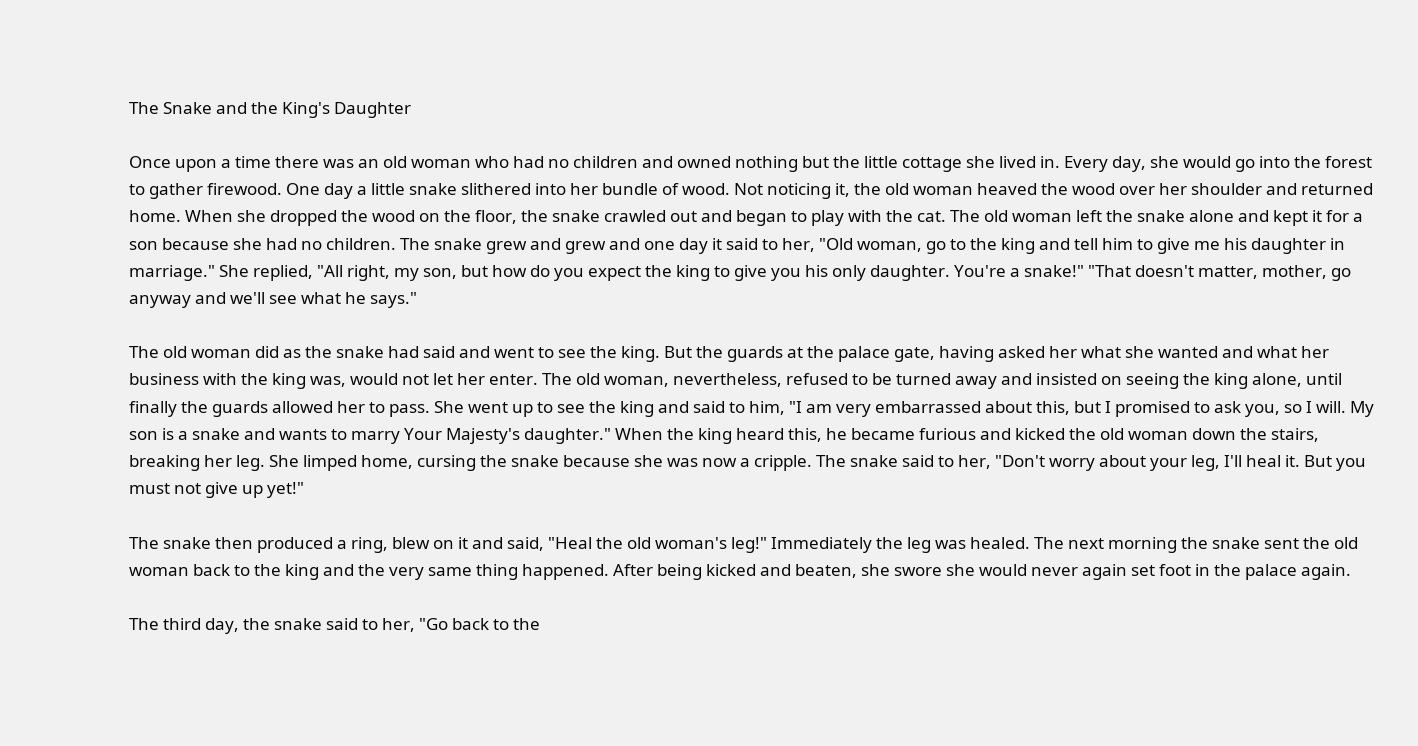The Snake and the King's Daughter

Once upon a time there was an old woman who had no children and owned nothing but the little cottage she lived in. Every day, she would go into the forest to gather firewood. One day a little snake slithered into her bundle of wood. Not noticing it, the old woman heaved the wood over her shoulder and returned home. When she dropped the wood on the floor, the snake crawled out and began to play with the cat. The old woman left the snake alone and kept it for a son because she had no children. The snake grew and grew and one day it said to her, "Old woman, go to the king and tell him to give me his daughter in marriage." She replied, "All right, my son, but how do you expect the king to give you his only daughter. You're a snake!" "That doesn't matter, mother, go anyway and we'll see what he says."

The old woman did as the snake had said and went to see the king. But the guards at the palace gate, having asked her what she wanted and what her business with the king was, would not let her enter. The old woman, nevertheless, refused to be turned away and insisted on seeing the king alone, until finally the guards allowed her to pass. She went up to see the king and said to him, "I am very embarrassed about this, but I promised to ask you, so I will. My son is a snake and wants to marry Your Majesty's daughter." When the king heard this, he became furious and kicked the old woman down the stairs, breaking her leg. She limped home, cursing the snake because she was now a cripple. The snake said to her, "Don't worry about your leg, I'll heal it. But you must not give up yet!"

The snake then produced a ring, blew on it and said, "Heal the old woman's leg!" Immediately the leg was healed. The next morning the snake sent the old woman back to the king and the very same thing happened. After being kicked and beaten, she swore she would never again set foot in the palace again.

The third day, the snake said to her, "Go back to the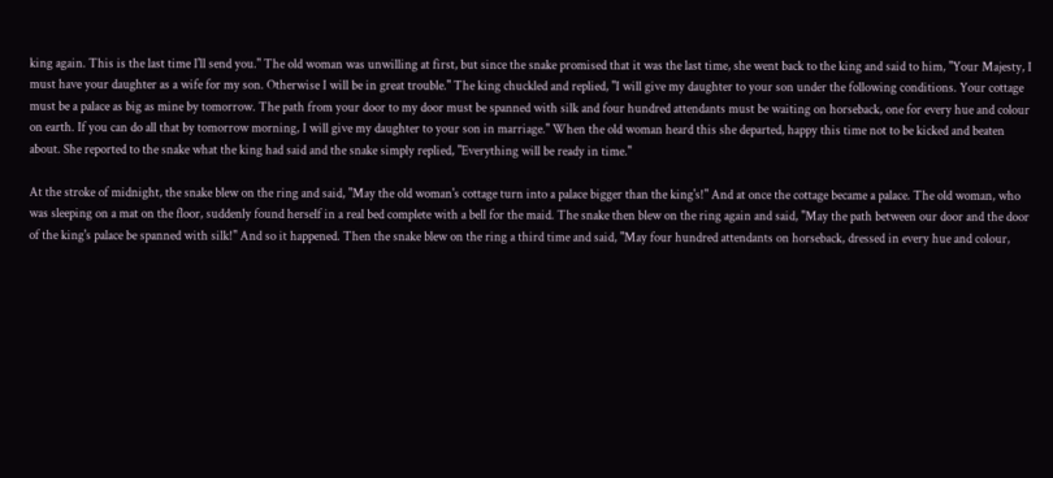king again. This is the last time I'll send you." The old woman was unwilling at first, but since the snake promised that it was the last time, she went back to the king and said to him, "Your Majesty, I must have your daughter as a wife for my son. Otherwise I will be in great trouble." The king chuckled and replied, "I will give my daughter to your son under the following conditions. Your cottage must be a palace as big as mine by tomorrow. The path from your door to my door must be spanned with silk and four hundred attendants must be waiting on horseback, one for every hue and colour on earth. If you can do all that by tomorrow morning, I will give my daughter to your son in marriage." When the old woman heard this she departed, happy this time not to be kicked and beaten about. She reported to the snake what the king had said and the snake simply replied, "Everything will be ready in time."

At the stroke of midnight, the snake blew on the ring and said, "May the old woman's cottage turn into a palace bigger than the king's!" And at once the cottage became a palace. The old woman, who was sleeping on a mat on the floor, suddenly found herself in a real bed complete with a bell for the maid. The snake then blew on the ring again and said, "May the path between our door and the door of the king's palace be spanned with silk!" And so it happened. Then the snake blew on the ring a third time and said, "May four hundred attendants on horseback, dressed in every hue and colour,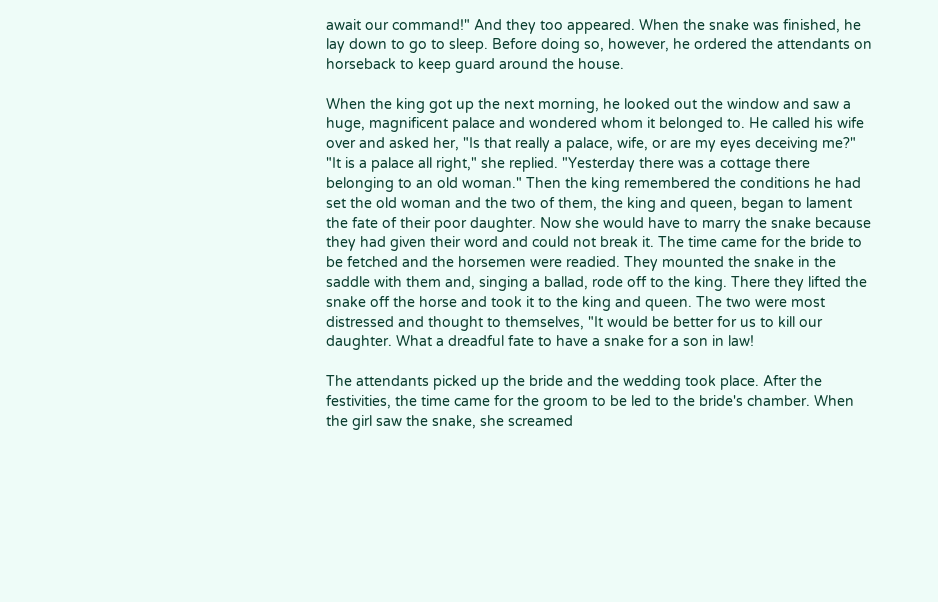await our command!" And they too appeared. When the snake was finished, he lay down to go to sleep. Before doing so, however, he ordered the attendants on horseback to keep guard around the house.

When the king got up the next morning, he looked out the window and saw a huge, magnificent palace and wondered whom it belonged to. He called his wife over and asked her, "Is that really a palace, wife, or are my eyes deceiving me?" "It is a palace all right," she replied. "Yesterday there was a cottage there belonging to an old woman." Then the king remembered the conditions he had set the old woman and the two of them, the king and queen, began to lament the fate of their poor daughter. Now she would have to marry the snake because they had given their word and could not break it. The time came for the bride to be fetched and the horsemen were readied. They mounted the snake in the saddle with them and, singing a ballad, rode off to the king. There they lifted the snake off the horse and took it to the king and queen. The two were most distressed and thought to themselves, "It would be better for us to kill our daughter. What a dreadful fate to have a snake for a son in law!

The attendants picked up the bride and the wedding took place. After the festivities, the time came for the groom to be led to the bride's chamber. When the girl saw the snake, she screamed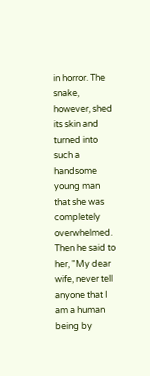in horror. The snake, however, shed its skin and turned into such a handsome young man that she was completely overwhelmed. Then he said to her, "My dear wife, never tell anyone that I am a human being by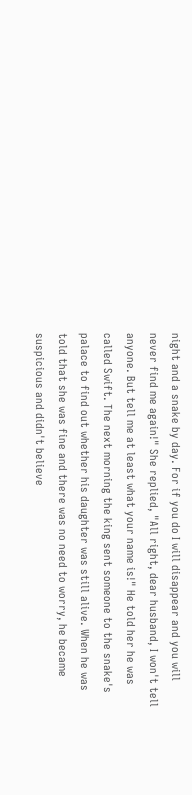night and a snake by day. For if you do I will disappear and you will never find me again!" She replied, "All right, dear husband, I won't tell anyone. But tell me at least what your name is!" He told her he was called Swift. The next morning the king sent someone to the snake's palace to find out whether his daughter was still alive. When he was told that she was fine and there was no need to worry, he became suspicious and didn't believe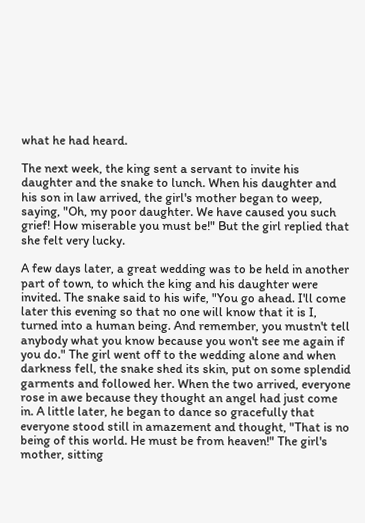what he had heard.

The next week, the king sent a servant to invite his daughter and the snake to lunch. When his daughter and his son in law arrived, the girl's mother began to weep, saying, "Oh, my poor daughter. We have caused you such grief! How miserable you must be!" But the girl replied that she felt very lucky.

A few days later, a great wedding was to be held in another part of town, to which the king and his daughter were invited. The snake said to his wife, "You go ahead. I'll come later this evening so that no one will know that it is I, turned into a human being. And remember, you mustn't tell anybody what you know because you won't see me again if you do." The girl went off to the wedding alone and when darkness fell, the snake shed its skin, put on some splendid garments and followed her. When the two arrived, everyone rose in awe because they thought an angel had just come in. A little later, he began to dance so gracefully that everyone stood still in amazement and thought, "That is no being of this world. He must be from heaven!" The girl's mother, sitting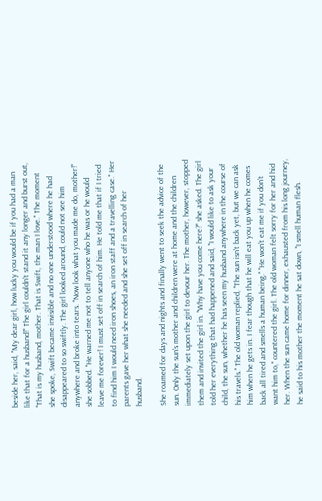beside her, said, "My dear girl, how lucky you would be if you had a man like that for a husband!" The girl couldn't stand it any longer and burst out, "That is my husband, mother. That is Swift, the man I love." The moment she spoke, Swift became invisible and no one understood where he had disappeared to so swiftly. The girl looked around, could not see him anywhere and broke into tears. "Now look what you made me do, mother!" she sobbed. "He warned me not to tell anyone who he was or he would leave me forever! I must set off in search of him. He told me that if I tried to find him I would need iron shoes, an iron staff and a travelling case." Her parents gave her what she needed and she set off in search of her husband.

She roamed for days and nights and finally went to seek the advice of the sun. Only the sun's mother and children were at home and the children immediately set upon the girl to devour her. The mother, however, stopped them and invited the girl in. "Why have you come here?" she asked. The girl told her everything that had happened and said, "I would like to ask your child, the sun, whether he has seen my husband anywhere in the course of his travels." The old woman replied, "The sun isn't back yet, but we can ask him when he gets in. I fear though that he will eat you up when he comes back all tired and smells a human being." "He won't eat me if you don't want him to," countered the girl. The old woman felt sorry for her and hid her. When the sun came home for dinner, exhausted from his long journey, he said to his mother the moment he sat down, "I smell human flesh.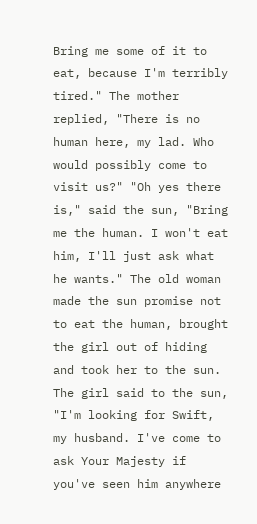Bring me some of it to eat, because I'm terribly tired." The mother replied, "There is no human here, my lad. Who would possibly come to visit us?" "Oh yes there is," said the sun, "Bring me the human. I won't eat him, I'll just ask what he wants." The old woman made the sun promise not to eat the human, brought the girl out of hiding and took her to the sun. The girl said to the sun, "I'm looking for Swift, my husband. I've come to ask Your Majesty if you've seen him anywhere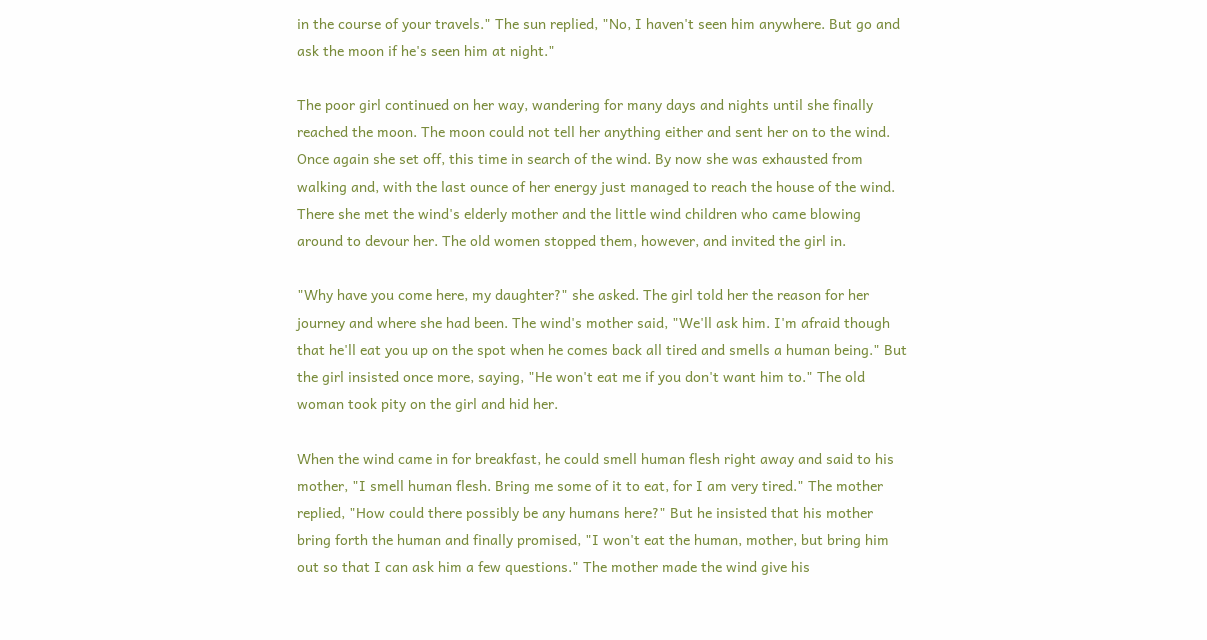in the course of your travels." The sun replied, "No, I haven't seen him anywhere. But go and ask the moon if he's seen him at night."

The poor girl continued on her way, wandering for many days and nights until she finally reached the moon. The moon could not tell her anything either and sent her on to the wind. Once again she set off, this time in search of the wind. By now she was exhausted from walking and, with the last ounce of her energy just managed to reach the house of the wind. There she met the wind's elderly mother and the little wind children who came blowing around to devour her. The old women stopped them, however, and invited the girl in.

"Why have you come here, my daughter?" she asked. The girl told her the reason for her journey and where she had been. The wind's mother said, "We'll ask him. I'm afraid though that he'll eat you up on the spot when he comes back all tired and smells a human being." But the girl insisted once more, saying, "He won't eat me if you don't want him to." The old woman took pity on the girl and hid her.

When the wind came in for breakfast, he could smell human flesh right away and said to his mother, "I smell human flesh. Bring me some of it to eat, for I am very tired." The mother replied, "How could there possibly be any humans here?" But he insisted that his mother bring forth the human and finally promised, "I won't eat the human, mother, but bring him out so that I can ask him a few questions." The mother made the wind give his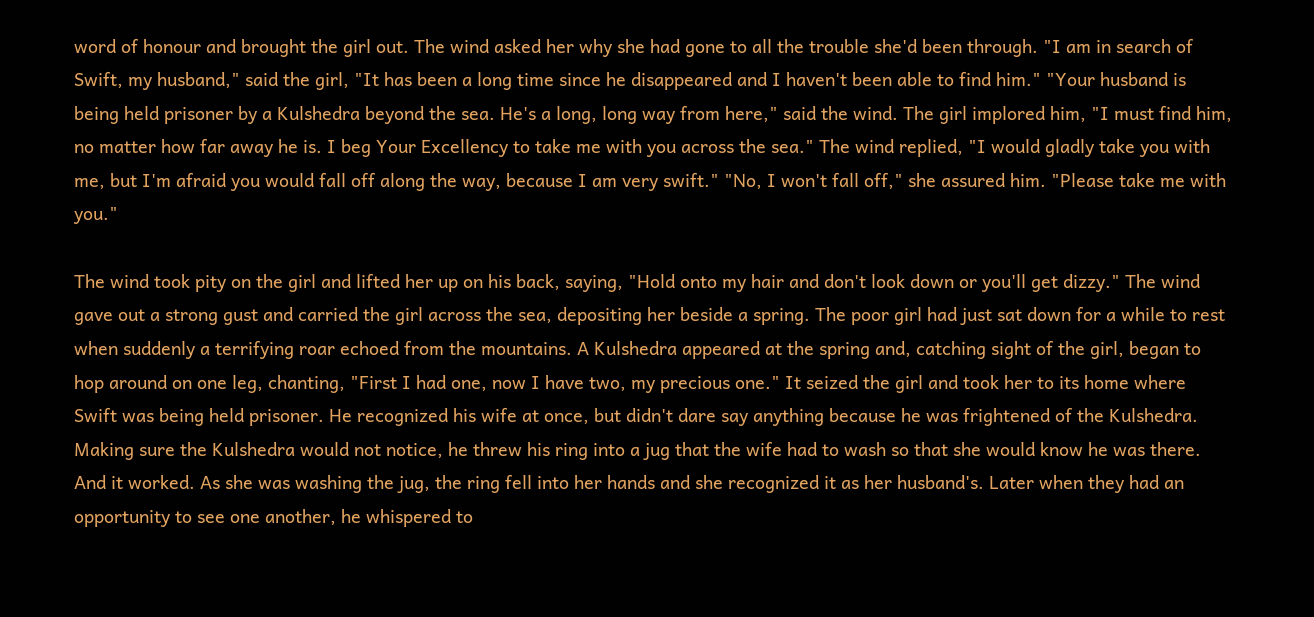word of honour and brought the girl out. The wind asked her why she had gone to all the trouble she'd been through. "I am in search of Swift, my husband," said the girl, "It has been a long time since he disappeared and I haven't been able to find him." "Your husband is being held prisoner by a Kulshedra beyond the sea. He's a long, long way from here," said the wind. The girl implored him, "I must find him, no matter how far away he is. I beg Your Excellency to take me with you across the sea." The wind replied, "I would gladly take you with me, but I'm afraid you would fall off along the way, because I am very swift." "No, I won't fall off," she assured him. "Please take me with you."

The wind took pity on the girl and lifted her up on his back, saying, "Hold onto my hair and don't look down or you'll get dizzy." The wind gave out a strong gust and carried the girl across the sea, depositing her beside a spring. The poor girl had just sat down for a while to rest when suddenly a terrifying roar echoed from the mountains. A Kulshedra appeared at the spring and, catching sight of the girl, began to hop around on one leg, chanting, "First I had one, now I have two, my precious one." It seized the girl and took her to its home where Swift was being held prisoner. He recognized his wife at once, but didn't dare say anything because he was frightened of the Kulshedra. Making sure the Kulshedra would not notice, he threw his ring into a jug that the wife had to wash so that she would know he was there. And it worked. As she was washing the jug, the ring fell into her hands and she recognized it as her husband's. Later when they had an opportunity to see one another, he whispered to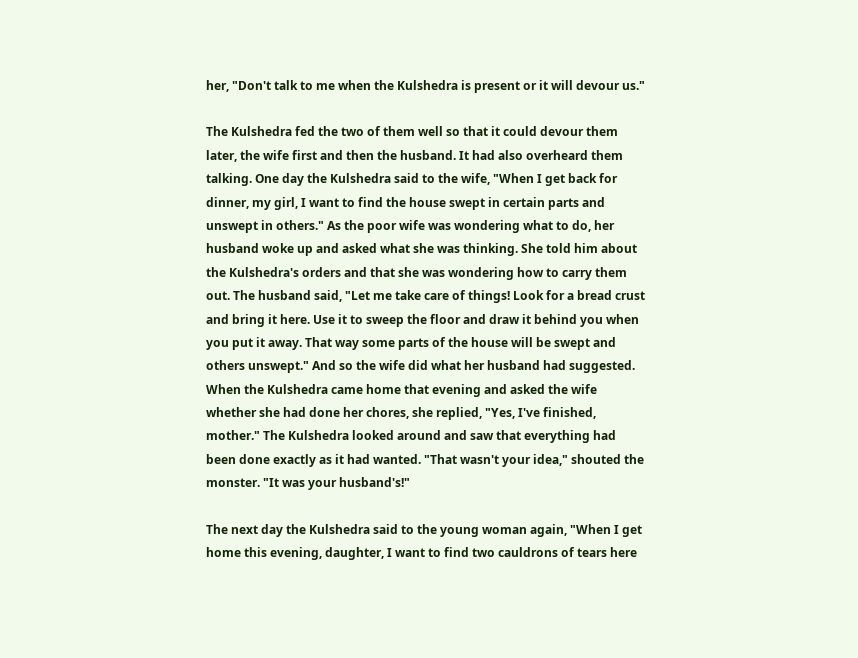her, "Don't talk to me when the Kulshedra is present or it will devour us."

The Kulshedra fed the two of them well so that it could devour them later, the wife first and then the husband. It had also overheard them talking. One day the Kulshedra said to the wife, "When I get back for dinner, my girl, I want to find the house swept in certain parts and unswept in others." As the poor wife was wondering what to do, her husband woke up and asked what she was thinking. She told him about the Kulshedra's orders and that she was wondering how to carry them out. The husband said, "Let me take care of things! Look for a bread crust and bring it here. Use it to sweep the floor and draw it behind you when you put it away. That way some parts of the house will be swept and others unswept." And so the wife did what her husband had suggested. When the Kulshedra came home that evening and asked the wife whether she had done her chores, she replied, "Yes, I've finished, mother." The Kulshedra looked around and saw that everything had been done exactly as it had wanted. "That wasn't your idea," shouted the monster. "It was your husband's!"

The next day the Kulshedra said to the young woman again, "When I get home this evening, daughter, I want to find two cauldrons of tears here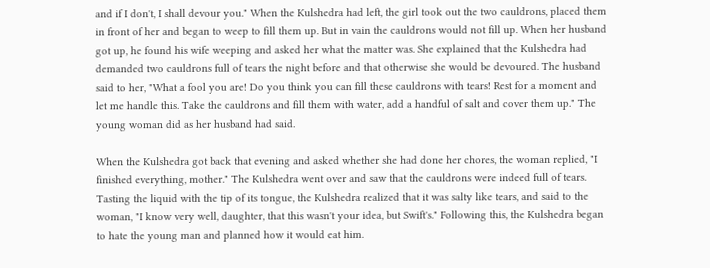and if I don't, I shall devour you." When the Kulshedra had left, the girl took out the two cauldrons, placed them in front of her and began to weep to fill them up. But in vain the cauldrons would not fill up. When her husband got up, he found his wife weeping and asked her what the matter was. She explained that the Kulshedra had demanded two cauldrons full of tears the night before and that otherwise she would be devoured. The husband said to her, "What a fool you are! Do you think you can fill these cauldrons with tears! Rest for a moment and let me handle this. Take the cauldrons and fill them with water, add a handful of salt and cover them up." The young woman did as her husband had said.

When the Kulshedra got back that evening and asked whether she had done her chores, the woman replied, "I finished everything, mother." The Kulshedra went over and saw that the cauldrons were indeed full of tears. Tasting the liquid with the tip of its tongue, the Kulshedra realized that it was salty like tears, and said to the woman, "I know very well, daughter, that this wasn't your idea, but Swift's." Following this, the Kulshedra began to hate the young man and planned how it would eat him.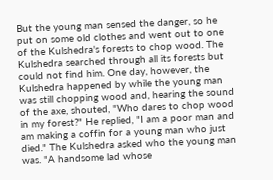But the young man sensed the danger, so he put on some old clothes and went out to one of the Kulshedra's forests to chop wood. The Kulshedra searched through all its forests but could not find him. One day, however, the Kulshedra happened by while the young man was still chopping wood and, hearing the sound of the axe, shouted, "Who dares to chop wood in my forest?" He replied, "I am a poor man and am making a coffin for a young man who just died." The Kulshedra asked who the young man was. "A handsome lad whose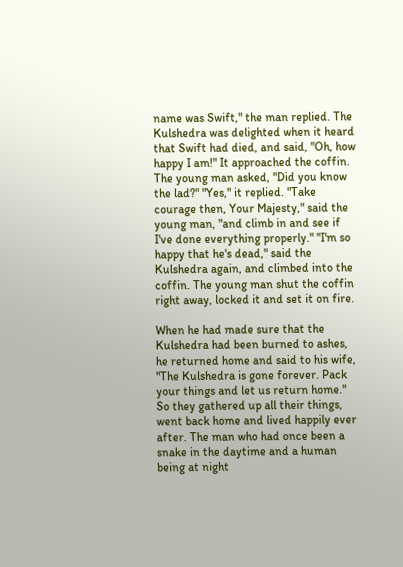name was Swift," the man replied. The Kulshedra was delighted when it heard that Swift had died, and said, "Oh, how happy I am!" It approached the coffin. The young man asked, "Did you know the lad?" "Yes," it replied. "Take courage then, Your Majesty," said the young man, "and climb in and see if I've done everything properly." "I'm so happy that he's dead," said the Kulshedra again, and climbed into the coffin. The young man shut the coffin right away, locked it and set it on fire.

When he had made sure that the Kulshedra had been burned to ashes, he returned home and said to his wife, "The Kulshedra is gone forever. Pack your things and let us return home." So they gathered up all their things, went back home and lived happily ever after. The man who had once been a snake in the daytime and a human being at night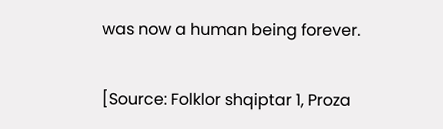was now a human being forever.


[Source: Folklor shqiptar 1, Proza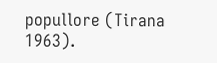popullore (Tirana 1963).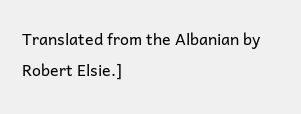Translated from the Albanian by Robert Elsie.]